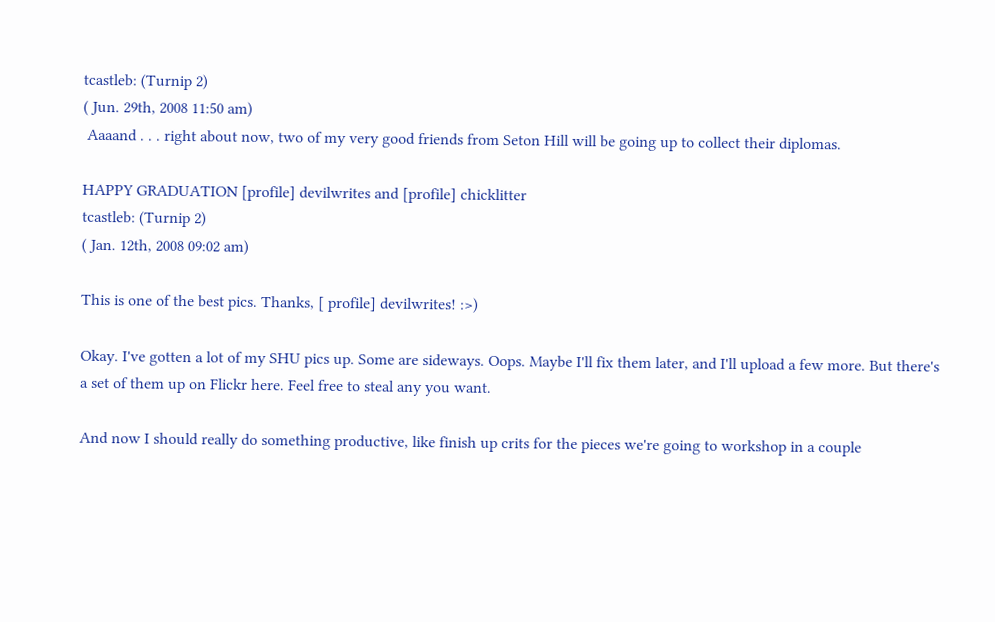tcastleb: (Turnip 2)
( Jun. 29th, 2008 11:50 am)
 Aaaand . . . right about now, two of my very good friends from Seton Hill will be going up to collect their diplomas.

HAPPY GRADUATION [profile] devilwrites and [profile] chicklitter
tcastleb: (Turnip 2)
( Jan. 12th, 2008 09:02 am)

This is one of the best pics. Thanks, [ profile] devilwrites! :>)

Okay. I've gotten a lot of my SHU pics up. Some are sideways. Oops. Maybe I'll fix them later, and I'll upload a few more. But there's a set of them up on Flickr here. Feel free to steal any you want.

And now I should really do something productive, like finish up crits for the pieces we're going to workshop in a couple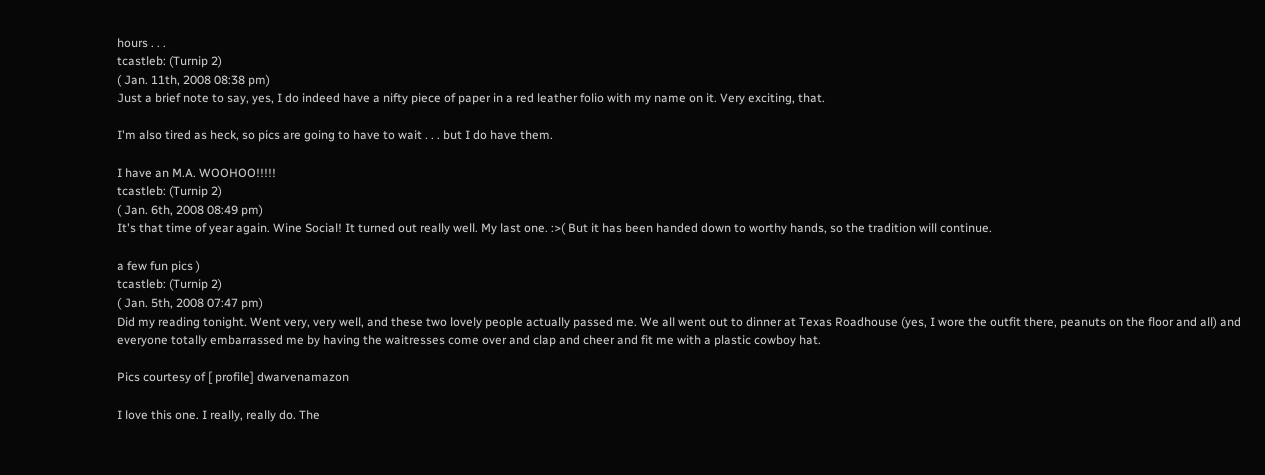hours . . .
tcastleb: (Turnip 2)
( Jan. 11th, 2008 08:38 pm)
Just a brief note to say, yes, I do indeed have a nifty piece of paper in a red leather folio with my name on it. Very exciting, that.

I'm also tired as heck, so pics are going to have to wait . . . but I do have them.

I have an M.A. WOOHOO!!!!!
tcastleb: (Turnip 2)
( Jan. 6th, 2008 08:49 pm)
It's that time of year again. Wine Social! It turned out really well. My last one. :>( But it has been handed down to worthy hands, so the tradition will continue.

a few fun pics )
tcastleb: (Turnip 2)
( Jan. 5th, 2008 07:47 pm)
Did my reading tonight. Went very, very well, and these two lovely people actually passed me. We all went out to dinner at Texas Roadhouse (yes, I wore the outfit there, peanuts on the floor and all) and everyone totally embarrassed me by having the waitresses come over and clap and cheer and fit me with a plastic cowboy hat.

Pics courtesy of [ profile] dwarvenamazon

I love this one. I really, really do. The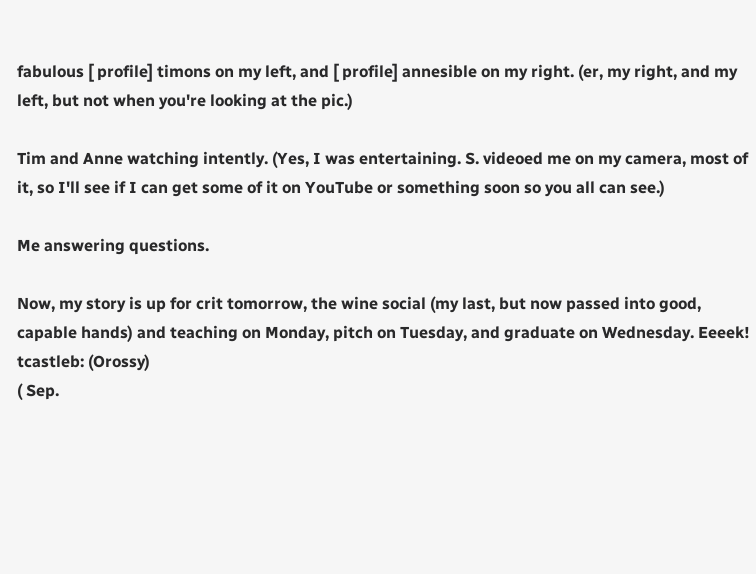fabulous [ profile] timons on my left, and [ profile] annesible on my right. (er, my right, and my left, but not when you're looking at the pic.)

Tim and Anne watching intently. (Yes, I was entertaining. S. videoed me on my camera, most of it, so I'll see if I can get some of it on YouTube or something soon so you all can see.)

Me answering questions.

Now, my story is up for crit tomorrow, the wine social (my last, but now passed into good, capable hands) and teaching on Monday, pitch on Tuesday, and graduate on Wednesday. Eeeek!
tcastleb: (Orossy)
( Sep.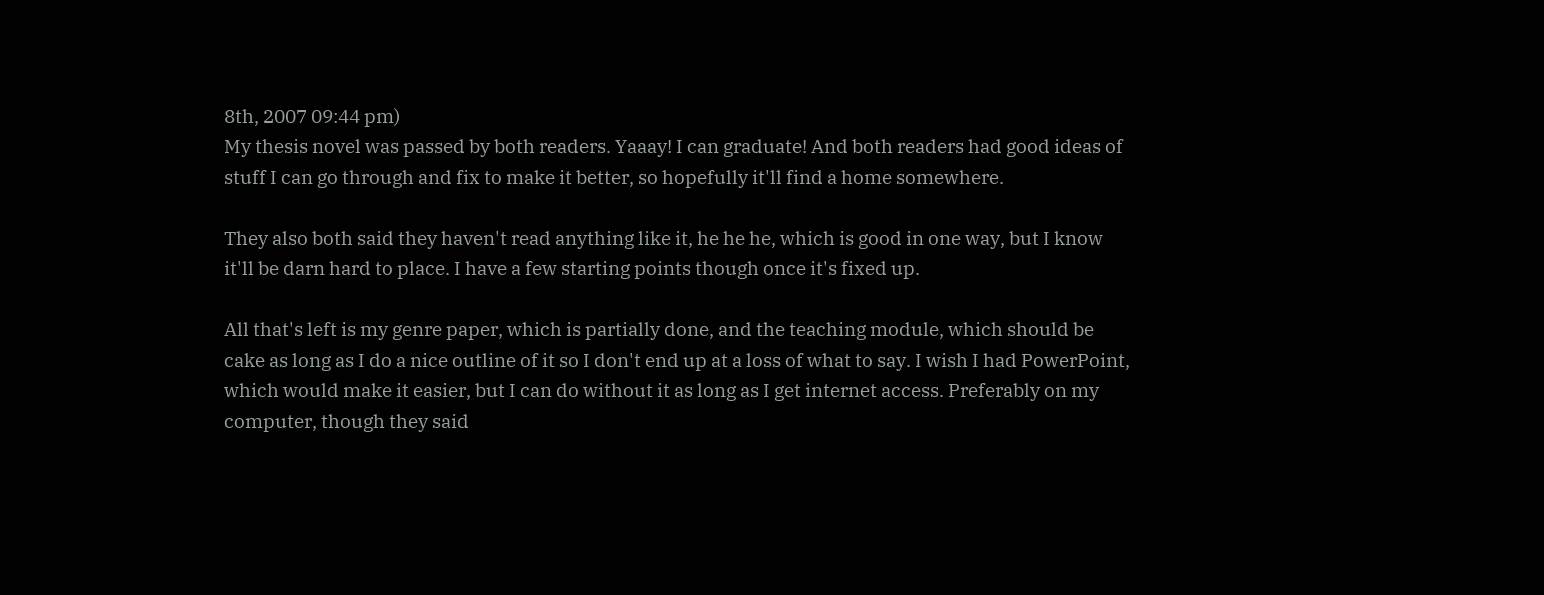8th, 2007 09:44 pm)
My thesis novel was passed by both readers. Yaaay! I can graduate! And both readers had good ideas of stuff I can go through and fix to make it better, so hopefully it'll find a home somewhere.

They also both said they haven't read anything like it, he he he, which is good in one way, but I know it'll be darn hard to place. I have a few starting points though once it's fixed up.

All that's left is my genre paper, which is partially done, and the teaching module, which should be cake as long as I do a nice outline of it so I don't end up at a loss of what to say. I wish I had PowerPoint, which would make it easier, but I can do without it as long as I get internet access. Preferably on my computer, though they said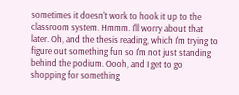sometimes it doesn't work to hook it up to the classroom system. Hmmm. I'll worry about that later. Oh, and the thesis reading, which I'm trying to figure out something fun so I'm not just standing behind the podium. Oooh, and I get to go shopping for something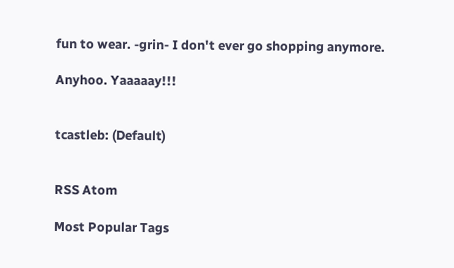fun to wear. -grin- I don't ever go shopping anymore.

Anyhoo. Yaaaaay!!!


tcastleb: (Default)


RSS Atom

Most Popular Tags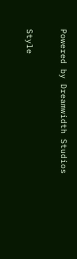Powered by Dreamwidth Studios

Style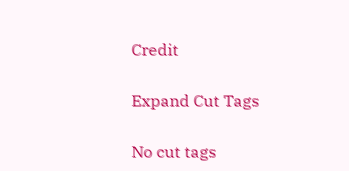Credit

Expand Cut Tags

No cut tags